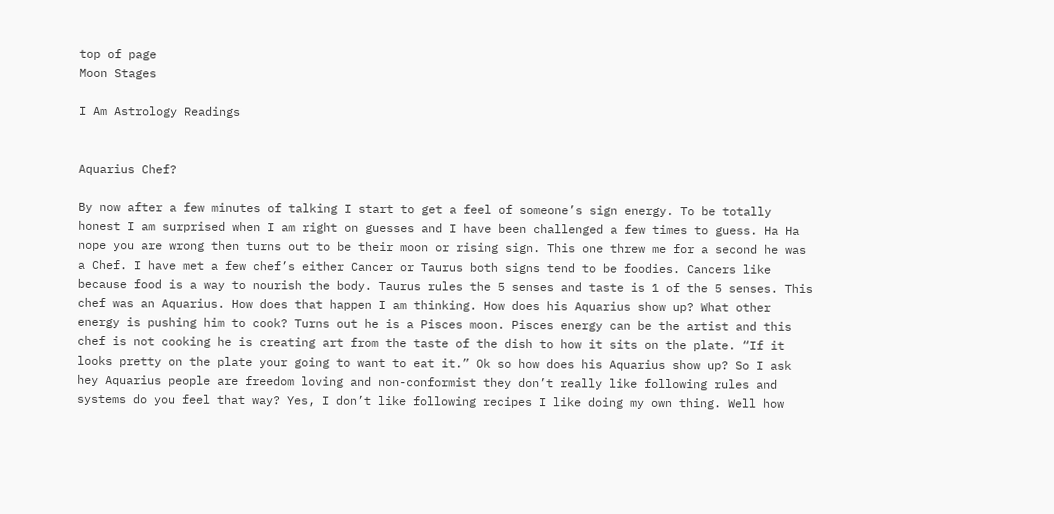top of page
Moon Stages

I Am Astrology Readings


Aquarius Chef?

By now after a few minutes of talking I start to get a feel of someone’s sign energy. To be totally honest I am surprised when I am right on guesses and I have been challenged a few times to guess. Ha Ha nope you are wrong then turns out to be their moon or rising sign. This one threw me for a second he was a Chef. I have met a few chef’s either Cancer or Taurus both signs tend to be foodies. Cancers like because food is a way to nourish the body. Taurus rules the 5 senses and taste is 1 of the 5 senses. This chef was an Aquarius. How does that happen I am thinking. How does his Aquarius show up? What other energy is pushing him to cook? Turns out he is a Pisces moon. Pisces energy can be the artist and this chef is not cooking he is creating art from the taste of the dish to how it sits on the plate. “If it looks pretty on the plate your going to want to eat it.” Ok so how does his Aquarius show up? So I ask hey Aquarius people are freedom loving and non-conformist they don’t really like following rules and systems do you feel that way? Yes, I don’t like following recipes I like doing my own thing. Well how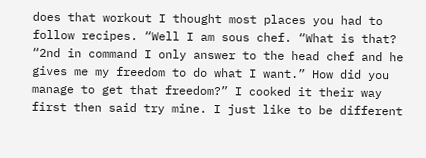does that workout I thought most places you had to follow recipes. “Well I am sous chef. “What is that? “2nd in command I only answer to the head chef and he gives me my freedom to do what I want.” How did you manage to get that freedom?” I cooked it their way first then said try mine. I just like to be different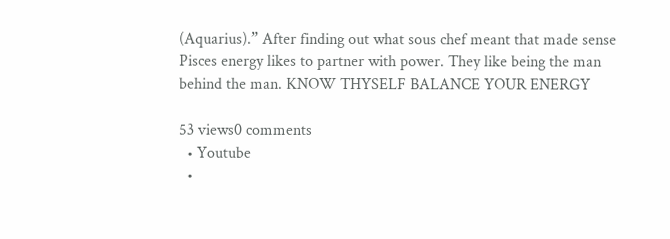(Aquarius).” After finding out what sous chef meant that made sense Pisces energy likes to partner with power. They like being the man behind the man. KNOW THYSELF BALANCE YOUR ENERGY

53 views0 comments
  • Youtube
  •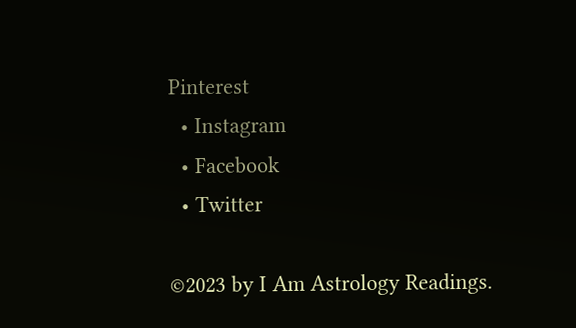Pinterest
  • Instagram
  • Facebook
  • Twitter

©2023 by I Am Astrology Readings.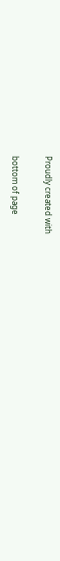Proudly created with

bottom of page